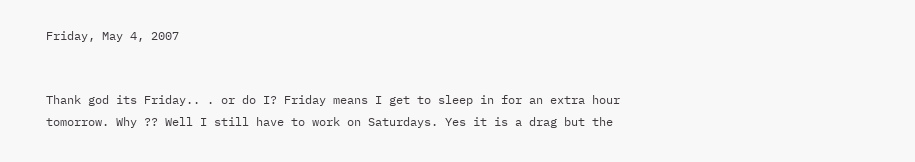Friday, May 4, 2007


Thank god its Friday.. . or do I? Friday means I get to sleep in for an extra hour tomorrow. Why ?? Well I still have to work on Saturdays. Yes it is a drag but the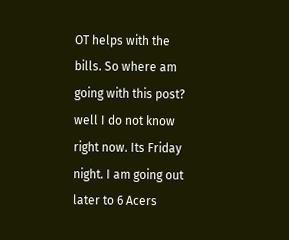OT helps with the bills. So where am going with this post? well I do not know right now. Its Friday night. I am going out later to 6 Acers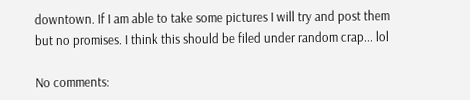downtown. If I am able to take some pictures I will try and post them but no promises. I think this should be filed under random crap... lol

No comments: